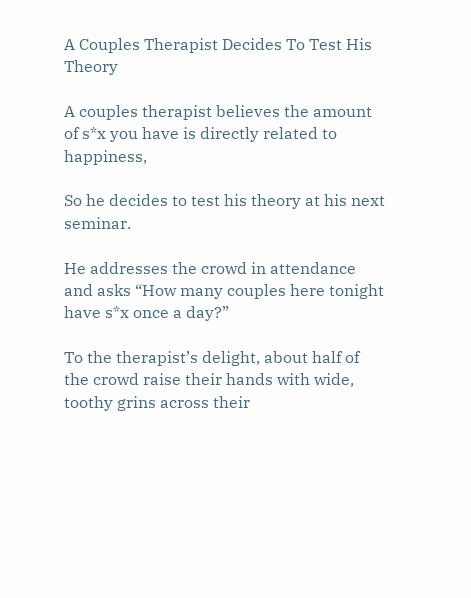A Couples Therapist Decides To Test His Theory

A couples therapist believes the amount of s*x you have is directly related to happiness,

So he decides to test his theory at his next seminar.

He addresses the crowd in attendance and asks “How many couples here tonight have s*x once a day?”

To the therapist’s delight, about half of the crowd raise their hands with wide, toothy grins across their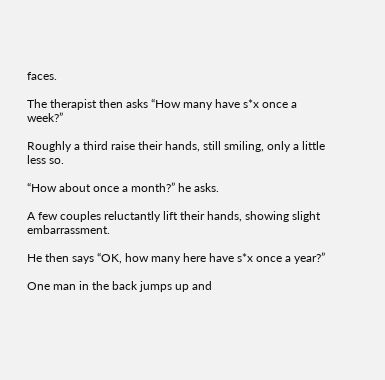faces.

The therapist then asks “How many have s*x once a week?”

Roughly a third raise their hands, still smiling, only a little less so.

“How about once a month?” he asks.

A few couples reluctantly lift their hands, showing slight embarrassment.

He then says “OK, how many here have s*x once a year?”

One man in the back jumps up and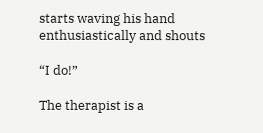starts waving his hand enthusiastically and shouts

“I do!”

The therapist is a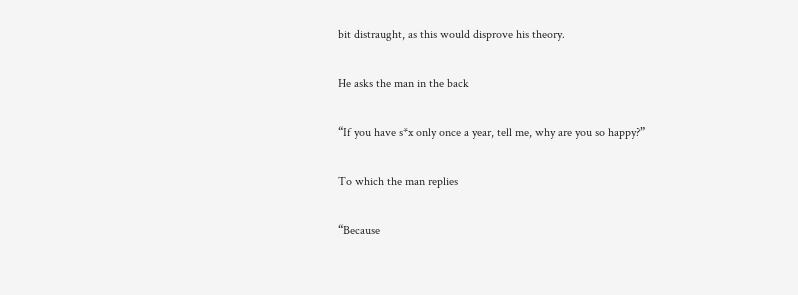bit distraught, as this would disprove his theory.

He asks the man in the back

“If you have s*x only once a year, tell me, why are you so happy?”

To which the man replies

“Because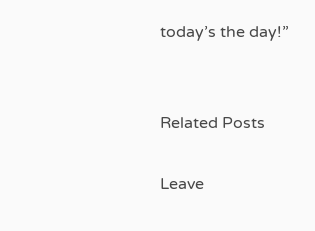today’s the day!”


Related Posts

Leave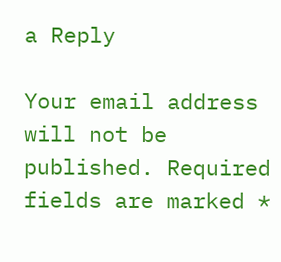a Reply

Your email address will not be published. Required fields are marked *